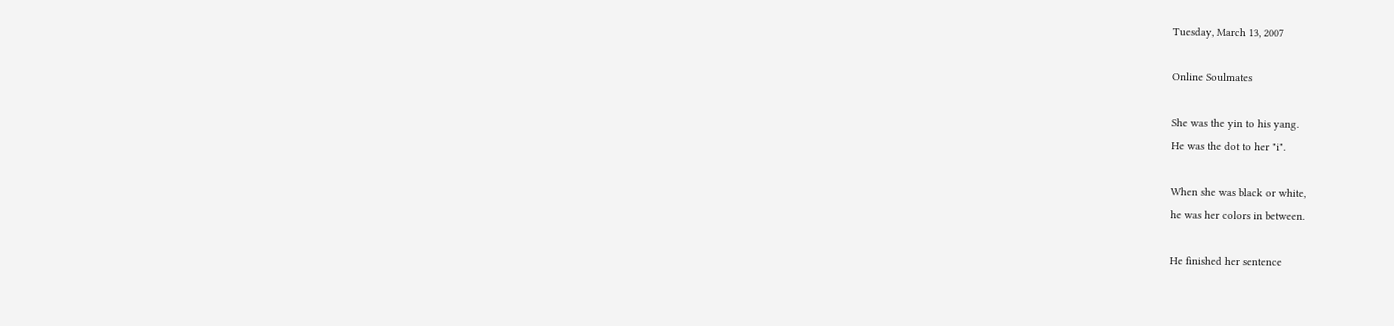Tuesday, March 13, 2007

Online Soulmates

She was the yin to his yang.
He was the dot to her "i".

When she was black or white,
he was her colors in between.

He finished her sentence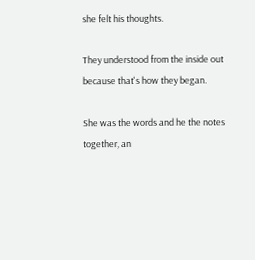she felt his thoughts.

They understood from the inside out
because that's how they began.

She was the words and he the notes
together, an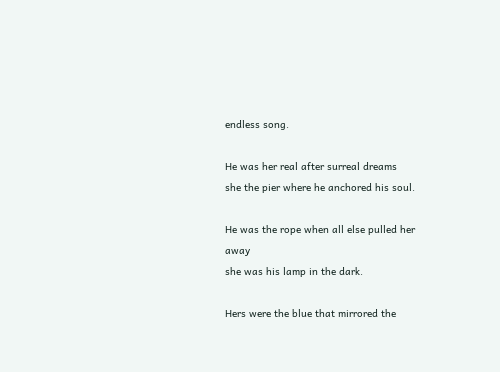endless song.

He was her real after surreal dreams
she the pier where he anchored his soul.

He was the rope when all else pulled her away
she was his lamp in the dark.

Hers were the blue that mirrored the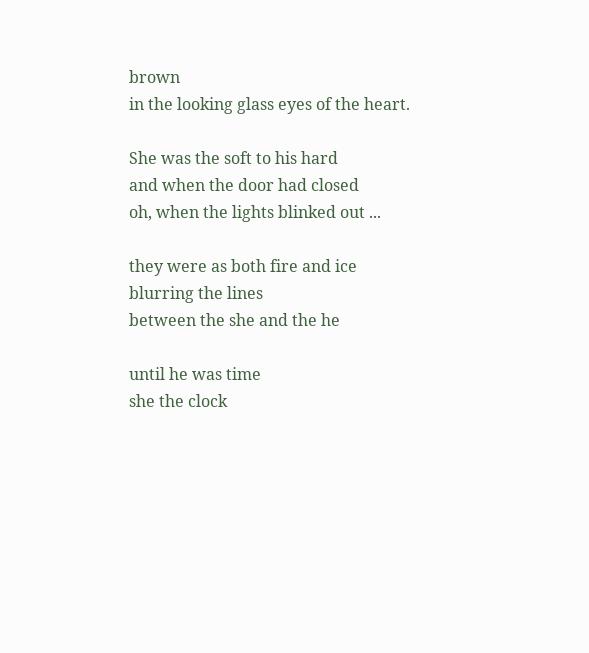brown
in the looking glass eyes of the heart.

She was the soft to his hard
and when the door had closed
oh, when the lights blinked out ...

they were as both fire and ice
blurring the lines
between the she and the he

until he was time
she the clock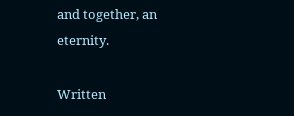and together, an eternity.

Written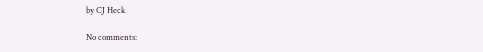by CJ Heck

No comments: